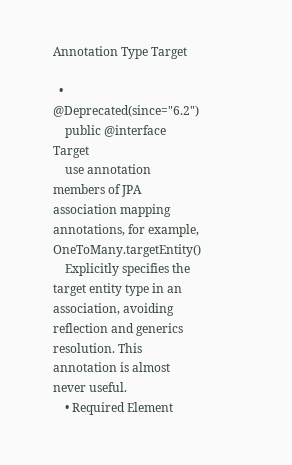Annotation Type Target

  • @Deprecated(since="6.2")
    public @interface Target
    use annotation members of JPA association mapping annotations, for example, OneToMany.targetEntity()
    Explicitly specifies the target entity type in an association, avoiding reflection and generics resolution. This annotation is almost never useful.
    • Required Element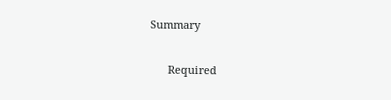Summary

      Required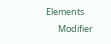Elements
      Modifier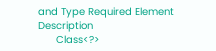and Type Required Element Description
      Class<?>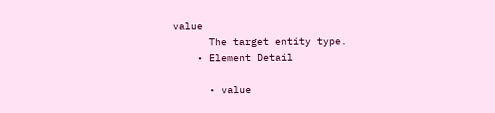value
      The target entity type.
    • Element Detail

      • value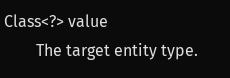Class<?> value
        The target entity type.